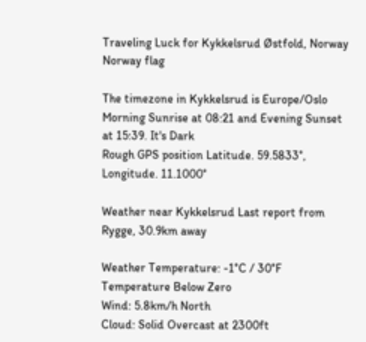Traveling Luck for Kykkelsrud Østfold, Norway Norway flag

The timezone in Kykkelsrud is Europe/Oslo
Morning Sunrise at 08:21 and Evening Sunset at 15:39. It's Dark
Rough GPS position Latitude. 59.5833°, Longitude. 11.1000°

Weather near Kykkelsrud Last report from Rygge, 30.9km away

Weather Temperature: -1°C / 30°F Temperature Below Zero
Wind: 5.8km/h North
Cloud: Solid Overcast at 2300ft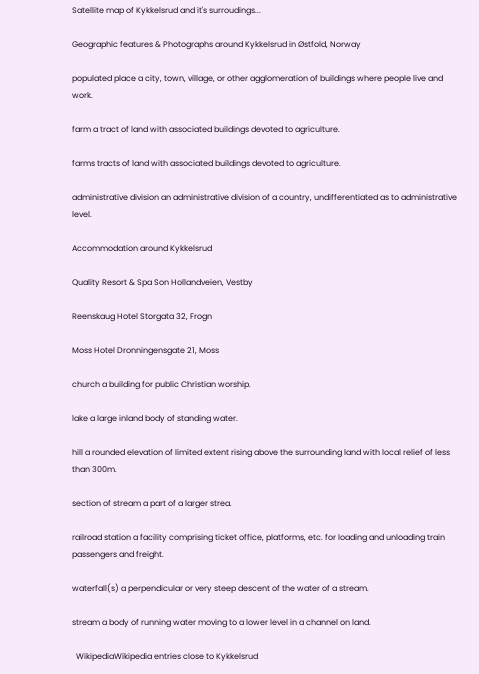Satellite map of Kykkelsrud and it's surroudings...

Geographic features & Photographs around Kykkelsrud in Østfold, Norway

populated place a city, town, village, or other agglomeration of buildings where people live and work.

farm a tract of land with associated buildings devoted to agriculture.

farms tracts of land with associated buildings devoted to agriculture.

administrative division an administrative division of a country, undifferentiated as to administrative level.

Accommodation around Kykkelsrud

Quality Resort & Spa Son Hollandveien, Vestby

Reenskaug Hotel Storgata 32, Frogn

Moss Hotel Dronningensgate 21, Moss

church a building for public Christian worship.

lake a large inland body of standing water.

hill a rounded elevation of limited extent rising above the surrounding land with local relief of less than 300m.

section of stream a part of a larger strea.

railroad station a facility comprising ticket office, platforms, etc. for loading and unloading train passengers and freight.

waterfall(s) a perpendicular or very steep descent of the water of a stream.

stream a body of running water moving to a lower level in a channel on land.

  WikipediaWikipedia entries close to Kykkelsrud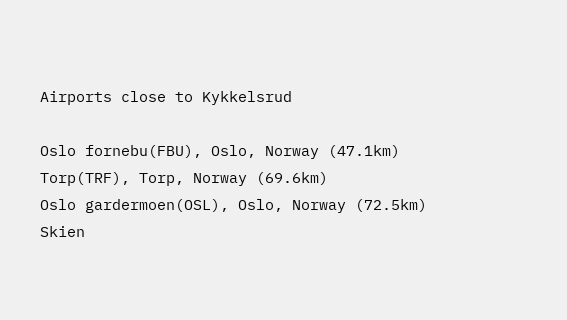Airports close to Kykkelsrud

Oslo fornebu(FBU), Oslo, Norway (47.1km)
Torp(TRF), Torp, Norway (69.6km)
Oslo gardermoen(OSL), Oslo, Norway (72.5km)
Skien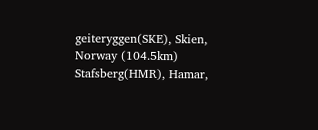geiteryggen(SKE), Skien, Norway (104.5km)
Stafsberg(HMR), Hamar,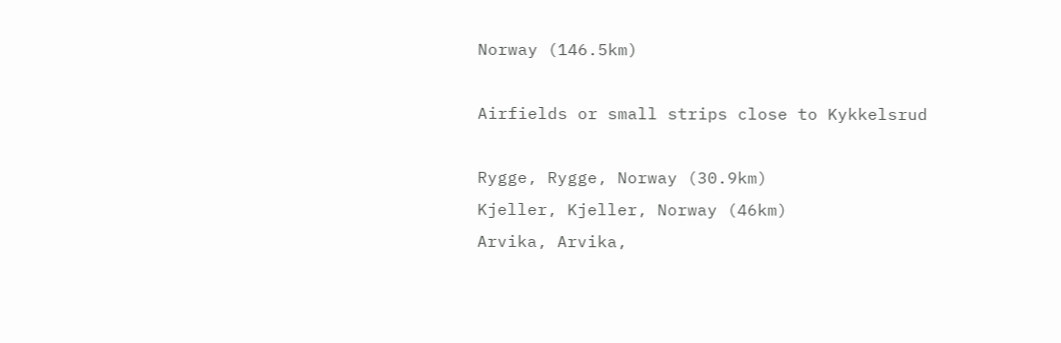Norway (146.5km)

Airfields or small strips close to Kykkelsrud

Rygge, Rygge, Norway (30.9km)
Kjeller, Kjeller, Norway (46km)
Arvika, Arvika,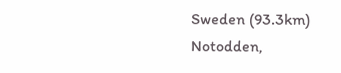Sweden (93.3km)
Notodden,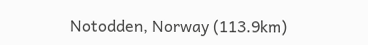Notodden, Norway (113.9km)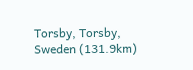Torsby, Torsby, Sweden (131.9km)